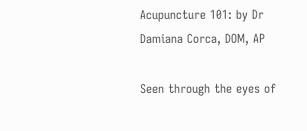Acupuncture 101: by Dr Damiana Corca, DOM, AP

Seen through the eyes of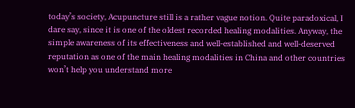today’s society, Acupuncture still is a rather vague notion. Quite paradoxical, I dare say, since it is one of the oldest recorded healing modalities. Anyway, the simple awareness of its effectiveness and well-established and well-deserved reputation as one of the main healing modalities in China and other countries won’t help you understand more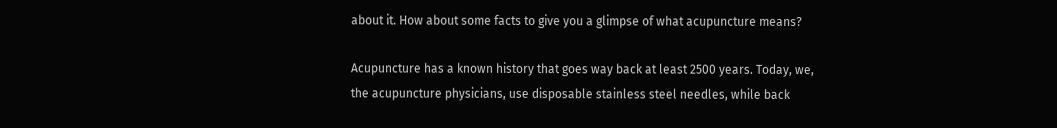about it. How about some facts to give you a glimpse of what acupuncture means?

Acupuncture has a known history that goes way back at least 2500 years. Today, we, the acupuncture physicians, use disposable stainless steel needles, while back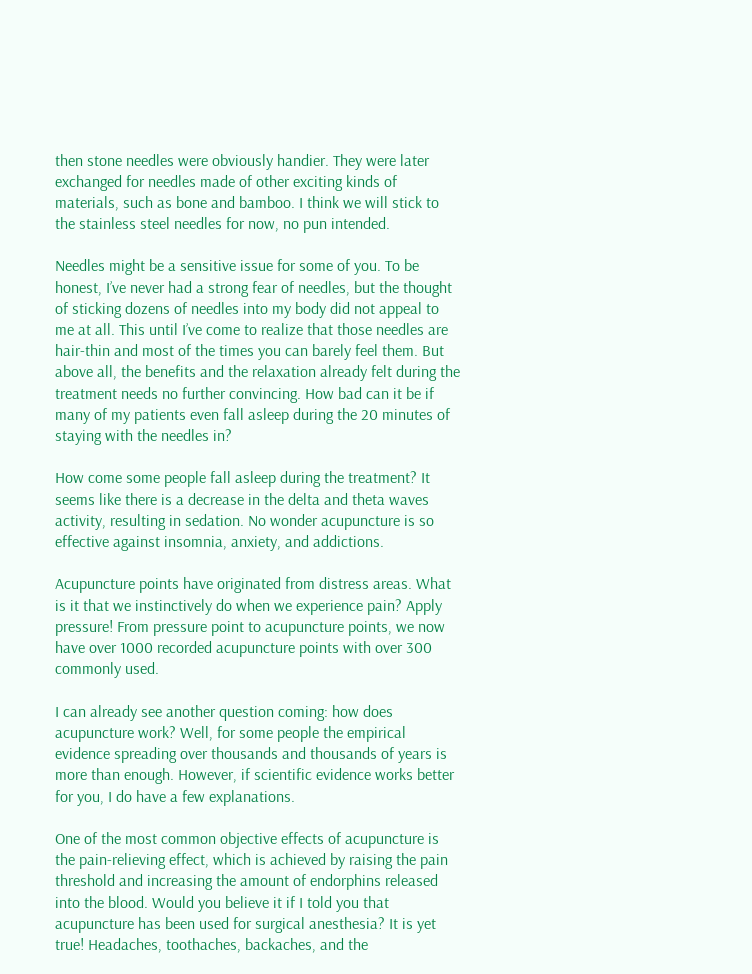then stone needles were obviously handier. They were later exchanged for needles made of other exciting kinds of materials, such as bone and bamboo. I think we will stick to the stainless steel needles for now, no pun intended.

Needles might be a sensitive issue for some of you. To be honest, I’ve never had a strong fear of needles, but the thought of sticking dozens of needles into my body did not appeal to me at all. This until I’ve come to realize that those needles are hair-thin and most of the times you can barely feel them. But above all, the benefits and the relaxation already felt during the treatment needs no further convincing. How bad can it be if many of my patients even fall asleep during the 20 minutes of staying with the needles in?

How come some people fall asleep during the treatment? It seems like there is a decrease in the delta and theta waves activity, resulting in sedation. No wonder acupuncture is so effective against insomnia, anxiety, and addictions.

Acupuncture points have originated from distress areas. What is it that we instinctively do when we experience pain? Apply pressure! From pressure point to acupuncture points, we now have over 1000 recorded acupuncture points with over 300 commonly used.

I can already see another question coming: how does acupuncture work? Well, for some people the empirical evidence spreading over thousands and thousands of years is more than enough. However, if scientific evidence works better for you, I do have a few explanations.

One of the most common objective effects of acupuncture is the pain-relieving effect, which is achieved by raising the pain threshold and increasing the amount of endorphins released into the blood. Would you believe it if I told you that acupuncture has been used for surgical anesthesia? It is yet true! Headaches, toothaches, backaches, and the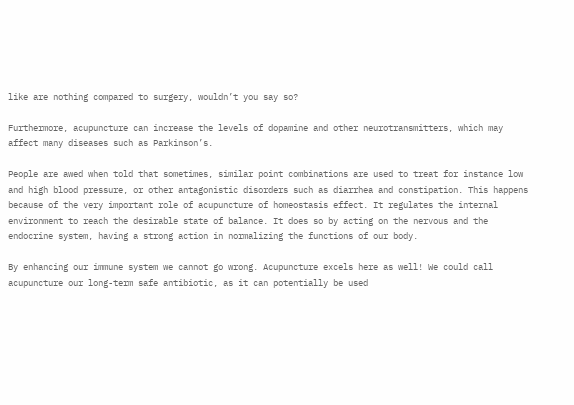like are nothing compared to surgery, wouldn’t you say so?

Furthermore, acupuncture can increase the levels of dopamine and other neurotransmitters, which may affect many diseases such as Parkinson’s.

People are awed when told that sometimes, similar point combinations are used to treat for instance low and high blood pressure, or other antagonistic disorders such as diarrhea and constipation. This happens because of the very important role of acupuncture of homeostasis effect. It regulates the internal environment to reach the desirable state of balance. It does so by acting on the nervous and the endocrine system, having a strong action in normalizing the functions of our body.

By enhancing our immune system we cannot go wrong. Acupuncture excels here as well! We could call acupuncture our long-term safe antibiotic, as it can potentially be used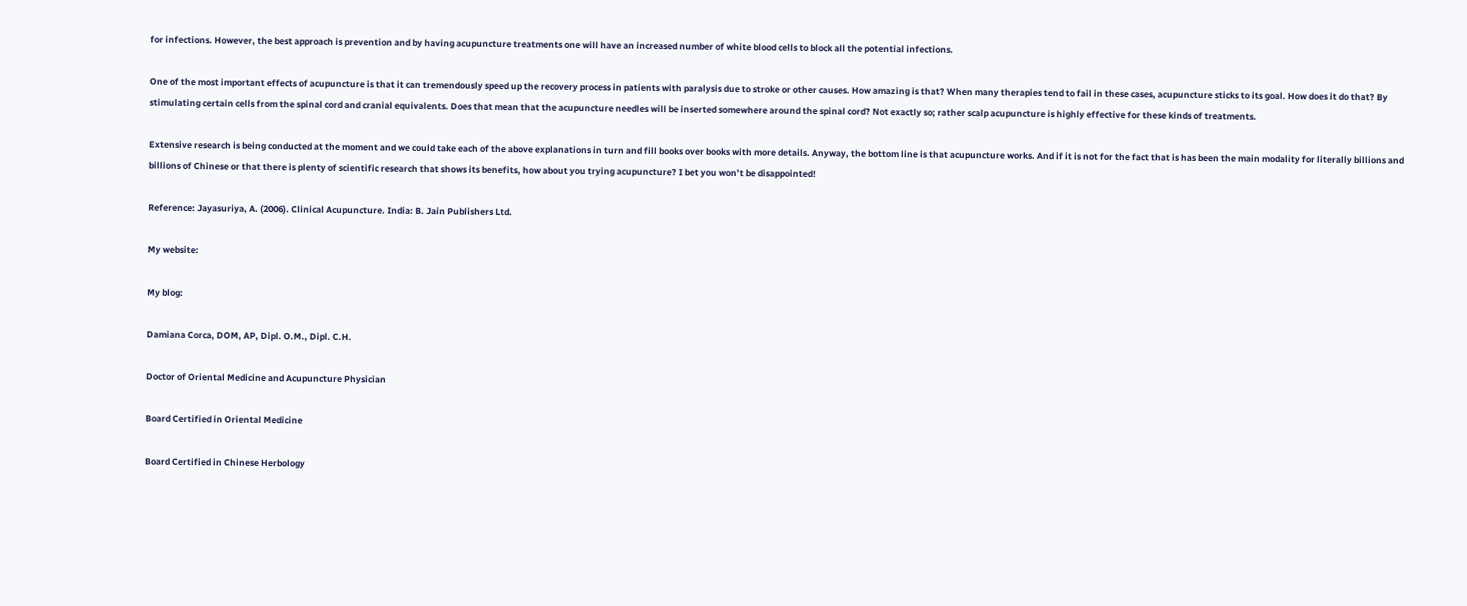for infections. However, the best approach is prevention and by having acupuncture treatments one will have an increased number of white blood cells to block all the potential infections.

One of the most important effects of acupuncture is that it can tremendously speed up the recovery process in patients with paralysis due to stroke or other causes. How amazing is that? When many therapies tend to fail in these cases, acupuncture sticks to its goal. How does it do that? By stimulating certain cells from the spinal cord and cranial equivalents. Does that mean that the acupuncture needles will be inserted somewhere around the spinal cord? Not exactly so; rather scalp acupuncture is highly effective for these kinds of treatments.

Extensive research is being conducted at the moment and we could take each of the above explanations in turn and fill books over books with more details. Anyway, the bottom line is that acupuncture works. And if it is not for the fact that is has been the main modality for literally billions and billions of Chinese or that there is plenty of scientific research that shows its benefits, how about you trying acupuncture? I bet you won’t be disappointed!

Reference: Jayasuriya, A. (2006). Clinical Acupuncture. India: B. Jain Publishers Ltd.

My website:

My blog:

Damiana Corca, DOM, AP, Dipl. O.M., Dipl. C.H.

Doctor of Oriental Medicine and Acupuncture Physician

Board Certified in Oriental Medicine

Board Certified in Chinese Herbology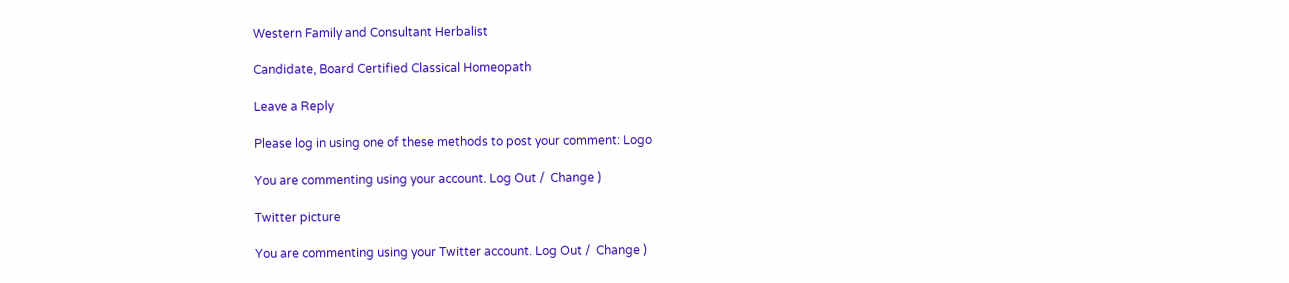Western Family and Consultant Herbalist

Candidate, Board Certified Classical Homeopath

Leave a Reply

Please log in using one of these methods to post your comment: Logo

You are commenting using your account. Log Out /  Change )

Twitter picture

You are commenting using your Twitter account. Log Out /  Change )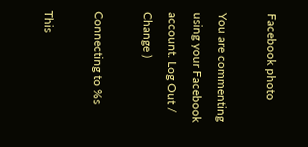Facebook photo

You are commenting using your Facebook account. Log Out /  Change )

Connecting to %s

This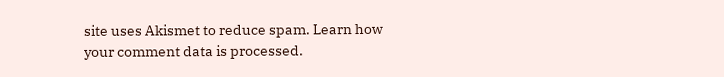site uses Akismet to reduce spam. Learn how your comment data is processed.